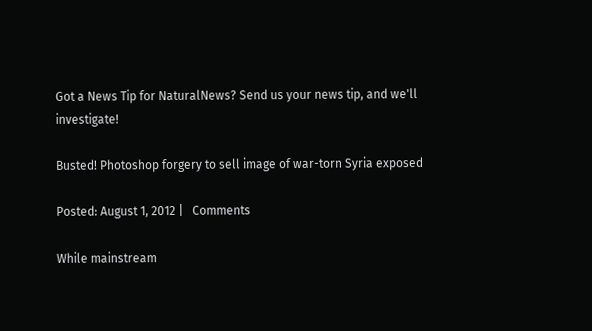Got a News Tip for NaturalNews? Send us your news tip, and we'll investigate!

Busted! Photoshop forgery to sell image of war-torn Syria exposed

Posted: August 1, 2012 |   Comments

While mainstream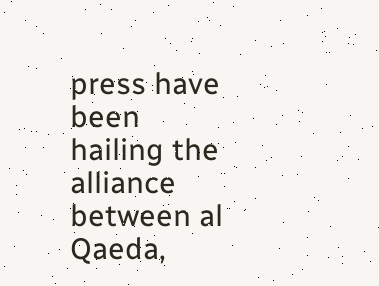press have been hailing the alliance between al Qaeda,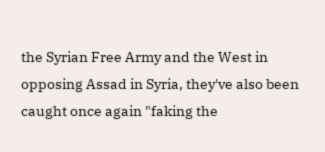the Syrian Free Army and the West in opposing Assad in Syria, they've also been caught once again "faking the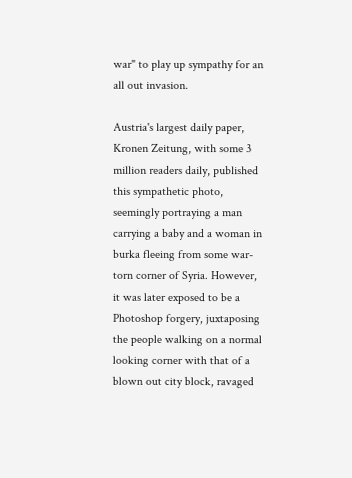war" to play up sympathy for an all out invasion.

Austria's largest daily paper, Kronen Zeitung, with some 3 million readers daily, published this sympathetic photo, seemingly portraying a man carrying a baby and a woman in burka fleeing from some war-torn corner of Syria. However, it was later exposed to be a Photoshop forgery, juxtaposing the people walking on a normal looking corner with that of a blown out city block, ravaged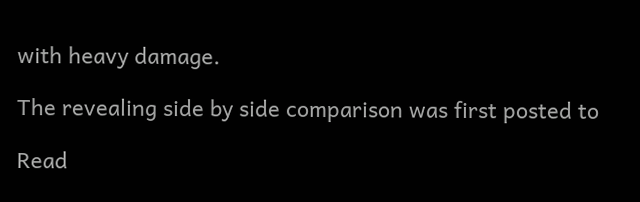with heavy damage.

The revealing side by side comparison was first posted to

Read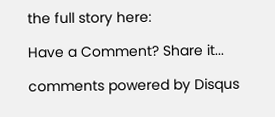the full story here:

Have a Comment? Share it...

comments powered by Disqus